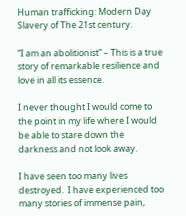Human trafficking: Modern Day Slavery of The 21st century.

“I am an abolitionist” – This is a true story of remarkable resilience and love in all its essence.

I never thought I would come to the point in my life where I would be able to stare down the darkness and not look away.

I have seen too many lives destroyed.  I have experienced too many stories of immense pain,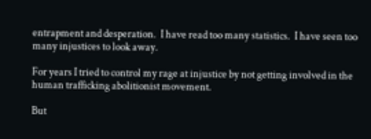entrapment and desperation.  I have read too many statistics.  I have seen too many injustices to look away.

For years I tried to control my rage at injustice by not getting involved in the human trafficking abolitionist movement.

But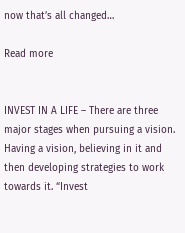now that’s all changed…

Read more


INVEST IN A LIFE – There are three major stages when pursuing a vision. Having a vision, believing in it and then developing strategies to work towards it. “Invest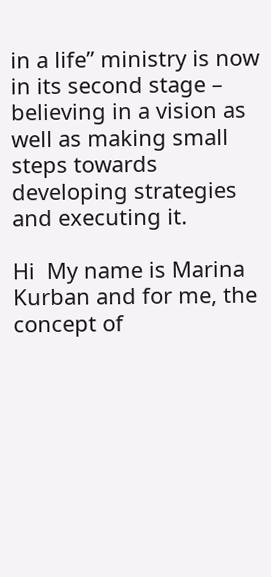in a life” ministry is now in its second stage – believing in a vision as well as making small steps towards developing strategies and executing it.

Hi  My name is Marina Kurban and for me, the concept of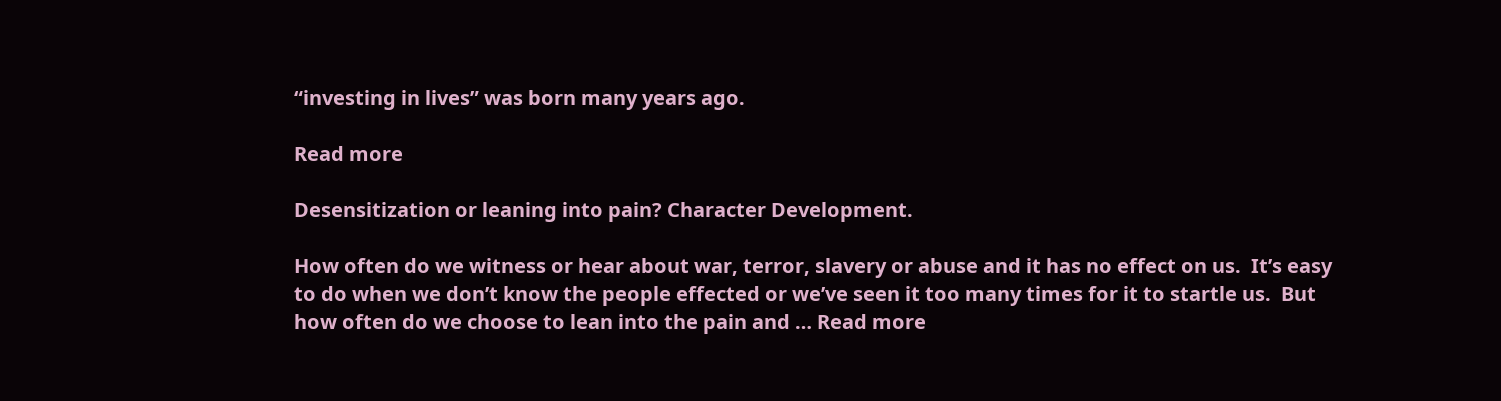“investing in lives” was born many years ago.

Read more

Desensitization or leaning into pain? Character Development.

How often do we witness or hear about war, terror, slavery or abuse and it has no effect on us.  It’s easy to do when we don’t know the people effected or we’ve seen it too many times for it to startle us.  But how often do we choose to lean into the pain and … Read more